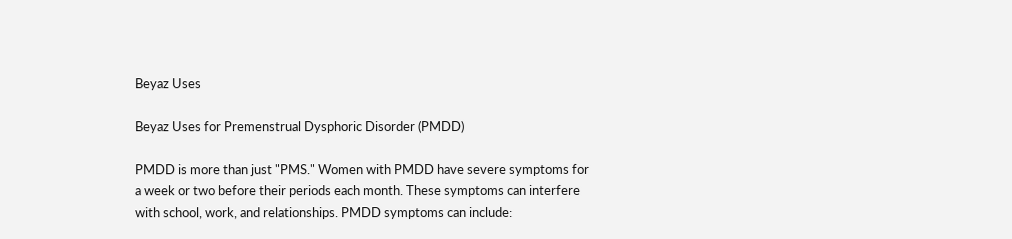Beyaz Uses

Beyaz Uses for Premenstrual Dysphoric Disorder (PMDD)

PMDD is more than just "PMS." Women with PMDD have severe symptoms for a week or two before their periods each month. These symptoms can interfere with school, work, and relationships. PMDD symptoms can include: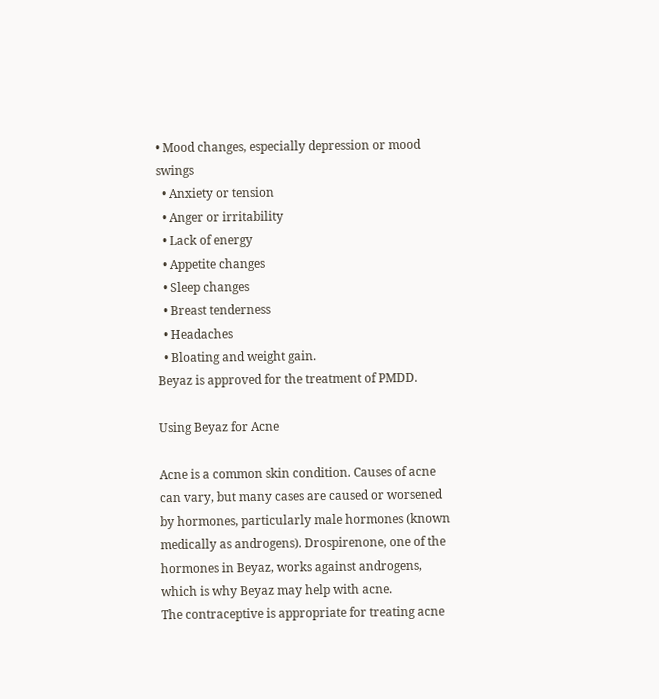• Mood changes, especially depression or mood swings
  • Anxiety or tension
  • Anger or irritability
  • Lack of energy
  • Appetite changes
  • Sleep changes
  • Breast tenderness
  • Headaches
  • Bloating and weight gain.
Beyaz is approved for the treatment of PMDD.

Using Beyaz for Acne

Acne is a common skin condition. Causes of acne can vary, but many cases are caused or worsened by hormones, particularly male hormones (known medically as androgens). Drospirenone, one of the hormones in Beyaz, works against androgens, which is why Beyaz may help with acne.
The contraceptive is appropriate for treating acne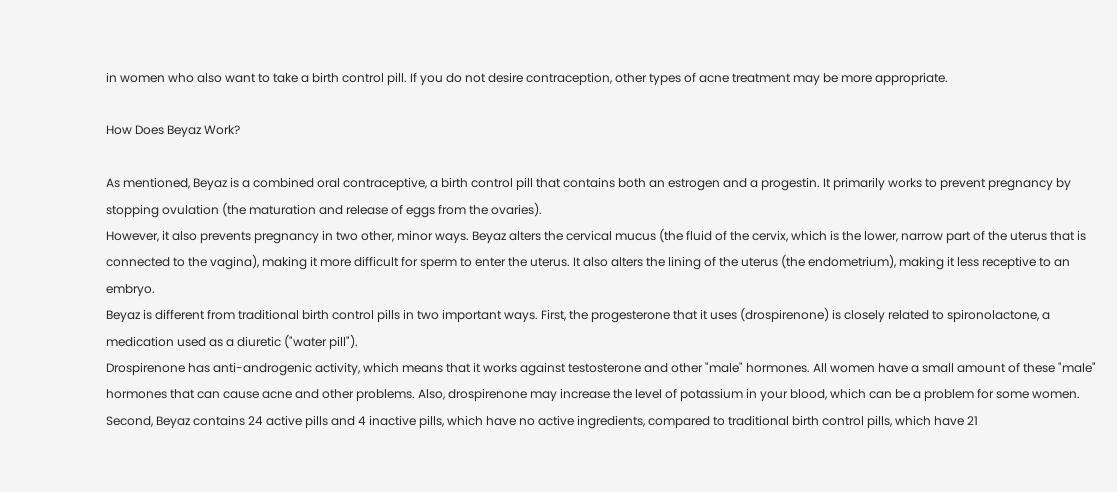in women who also want to take a birth control pill. If you do not desire contraception, other types of acne treatment may be more appropriate.

How Does Beyaz Work?

As mentioned, Beyaz is a combined oral contraceptive, a birth control pill that contains both an estrogen and a progestin. It primarily works to prevent pregnancy by stopping ovulation (the maturation and release of eggs from the ovaries).
However, it also prevents pregnancy in two other, minor ways. Beyaz alters the cervical mucus (the fluid of the cervix, which is the lower, narrow part of the uterus that is connected to the vagina), making it more difficult for sperm to enter the uterus. It also alters the lining of the uterus (the endometrium), making it less receptive to an embryo.
Beyaz is different from traditional birth control pills in two important ways. First, the progesterone that it uses (drospirenone) is closely related to spironolactone, a medication used as a diuretic ("water pill").
Drospirenone has anti-androgenic activity, which means that it works against testosterone and other "male" hormones. All women have a small amount of these "male" hormones that can cause acne and other problems. Also, drospirenone may increase the level of potassium in your blood, which can be a problem for some women.
Second, Beyaz contains 24 active pills and 4 inactive pills, which have no active ingredients, compared to traditional birth control pills, which have 21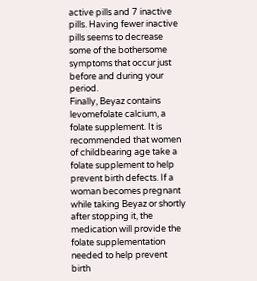active pills and 7 inactive pills. Having fewer inactive pills seems to decrease some of the bothersome symptoms that occur just before and during your period.
Finally, Beyaz contains levomefolate calcium, a folate supplement. It is recommended that women of childbearing age take a folate supplement to help prevent birth defects. If a woman becomes pregnant while taking Beyaz or shortly after stopping it, the medication will provide the folate supplementation needed to help prevent birth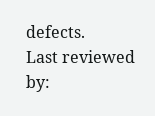defects.
Last reviewed by: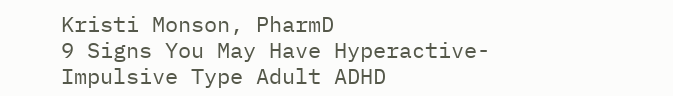Kristi Monson, PharmD
9 Signs You May Have Hyperactive-Impulsive Type Adult ADHD